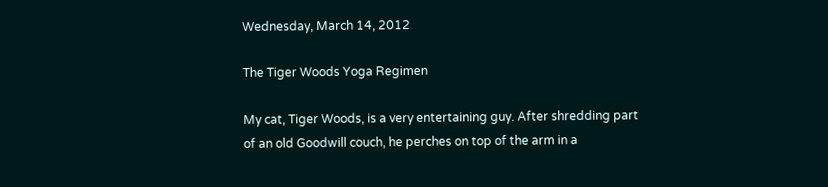Wednesday, March 14, 2012

The Tiger Woods Yoga Regimen

My cat, Tiger Woods, is a very entertaining guy. After shredding part of an old Goodwill couch, he perches on top of the arm in a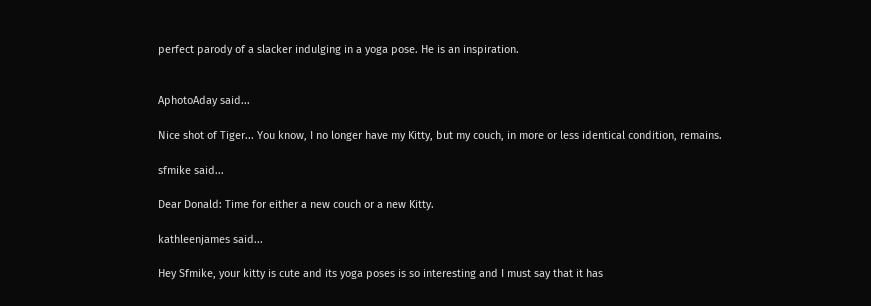perfect parody of a slacker indulging in a yoga pose. He is an inspiration.


AphotoAday said...

Nice shot of Tiger... You know, I no longer have my Kitty, but my couch, in more or less identical condition, remains.

sfmike said...

Dear Donald: Time for either a new couch or a new Kitty.

kathleenjames said...

Hey Sfmike, your kitty is cute and its yoga poses is so interesting and I must say that it has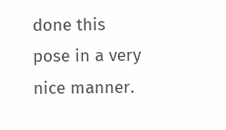done this pose in a very nice manner.